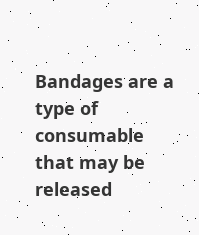Bandages are a type of consumable that may be released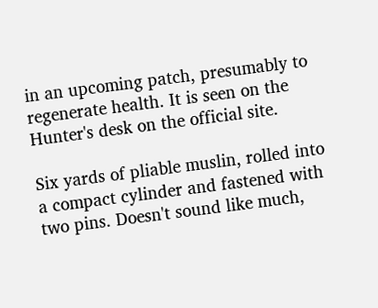in an upcoming patch, presumably to regenerate health. It is seen on the Hunter's desk on the official site.

Six yards of pliable muslin, rolled into a compact cylinder and fastened with two pins. Doesn't sound like much,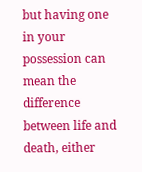but having one in your possession can mean the difference between life and death, either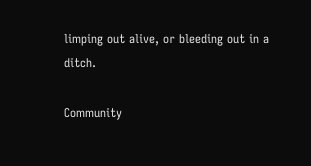limping out alive, or bleeding out in a ditch.

Community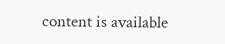content is available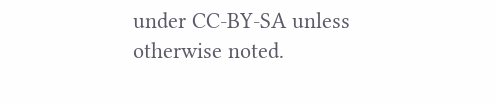under CC-BY-SA unless otherwise noted.